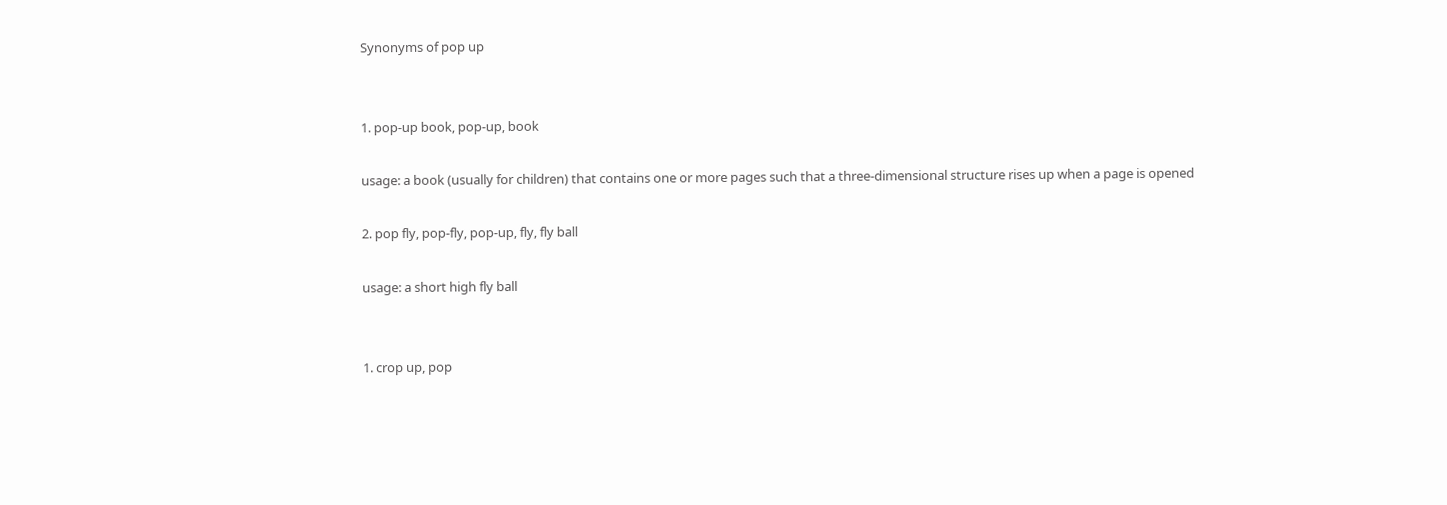Synonyms of pop up


1. pop-up book, pop-up, book

usage: a book (usually for children) that contains one or more pages such that a three-dimensional structure rises up when a page is opened

2. pop fly, pop-fly, pop-up, fly, fly ball

usage: a short high fly ball


1. crop up, pop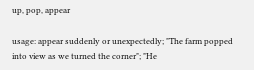up, pop, appear

usage: appear suddenly or unexpectedly; "The farm popped into view as we turned the corner"; "He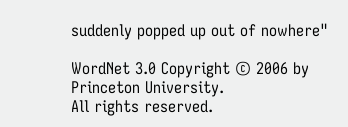suddenly popped up out of nowhere"

WordNet 3.0 Copyright © 2006 by Princeton University.
All rights reserved.